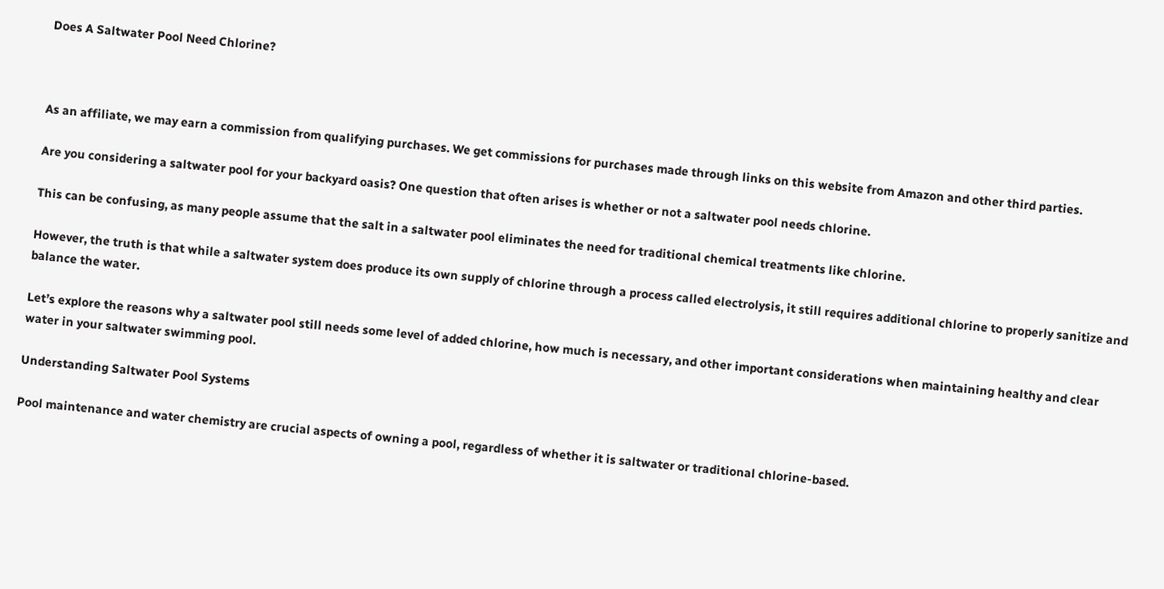Does A Saltwater Pool Need Chlorine?



As an affiliate, we may earn a commission from qualifying purchases. We get commissions for purchases made through links on this website from Amazon and other third parties.

Are you considering a saltwater pool for your backyard oasis? One question that often arises is whether or not a saltwater pool needs chlorine.

This can be confusing, as many people assume that the salt in a saltwater pool eliminates the need for traditional chemical treatments like chlorine.

However, the truth is that while a saltwater system does produce its own supply of chlorine through a process called electrolysis, it still requires additional chlorine to properly sanitize and balance the water.

Let’s explore the reasons why a saltwater pool still needs some level of added chlorine, how much is necessary, and other important considerations when maintaining healthy and clear water in your saltwater swimming pool.

Understanding Saltwater Pool Systems

Pool maintenance and water chemistry are crucial aspects of owning a pool, regardless of whether it is saltwater or traditional chlorine-based.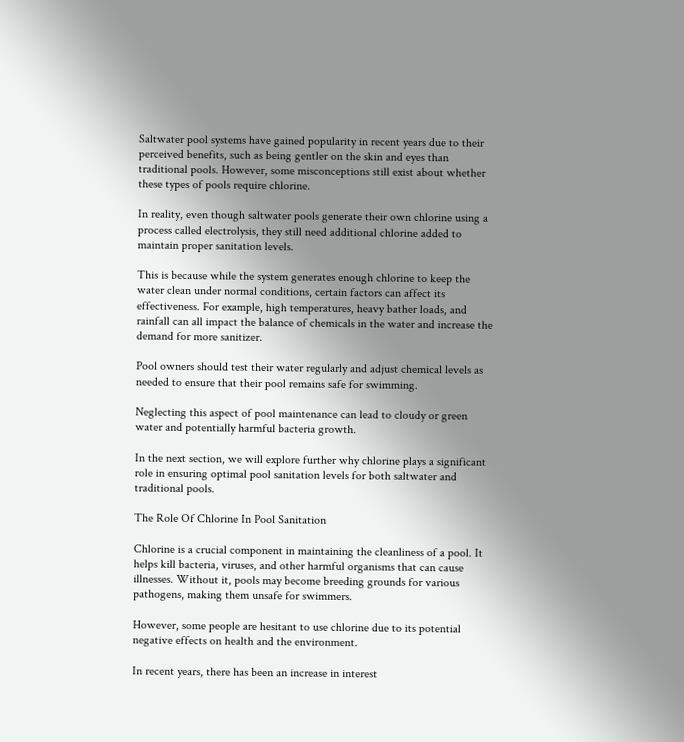Saltwater pool systems have gained popularity in recent years due to their perceived benefits, such as being gentler on the skin and eyes than traditional pools. However, some misconceptions still exist about whether these types of pools require chlorine.

In reality, even though saltwater pools generate their own chlorine using a process called electrolysis, they still need additional chlorine added to maintain proper sanitation levels.

This is because while the system generates enough chlorine to keep the water clean under normal conditions, certain factors can affect its effectiveness. For example, high temperatures, heavy bather loads, and rainfall can all impact the balance of chemicals in the water and increase the demand for more sanitizer.

Pool owners should test their water regularly and adjust chemical levels as needed to ensure that their pool remains safe for swimming.

Neglecting this aspect of pool maintenance can lead to cloudy or green water and potentially harmful bacteria growth.

In the next section, we will explore further why chlorine plays a significant role in ensuring optimal pool sanitation levels for both saltwater and traditional pools.

The Role Of Chlorine In Pool Sanitation

Chlorine is a crucial component in maintaining the cleanliness of a pool. It helps kill bacteria, viruses, and other harmful organisms that can cause illnesses. Without it, pools may become breeding grounds for various pathogens, making them unsafe for swimmers.

However, some people are hesitant to use chlorine due to its potential negative effects on health and the environment.

In recent years, there has been an increase in interest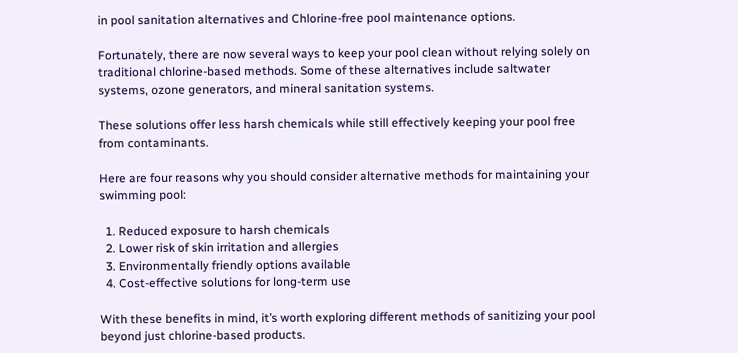in pool sanitation alternatives and Chlorine-free pool maintenance options.

Fortunately, there are now several ways to keep your pool clean without relying solely on traditional chlorine-based methods. Some of these alternatives include saltwater systems, ozone generators, and mineral sanitation systems.

These solutions offer less harsh chemicals while still effectively keeping your pool free from contaminants.

Here are four reasons why you should consider alternative methods for maintaining your swimming pool:

  1. Reduced exposure to harsh chemicals
  2. Lower risk of skin irritation and allergies
  3. Environmentally friendly options available
  4. Cost-effective solutions for long-term use

With these benefits in mind, it’s worth exploring different methods of sanitizing your pool beyond just chlorine-based products.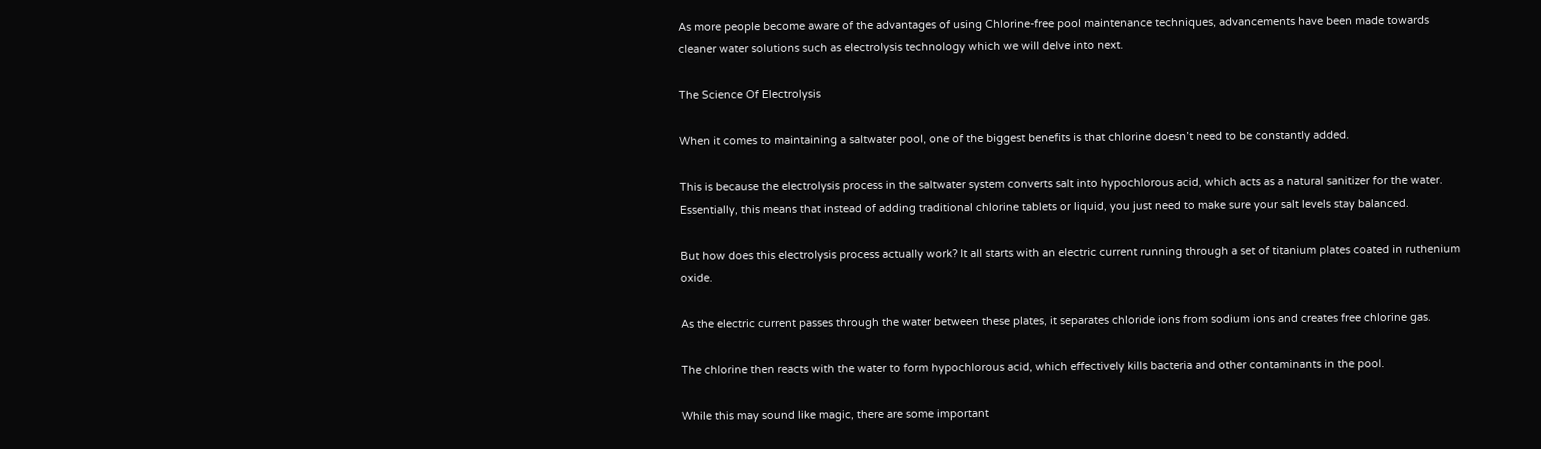As more people become aware of the advantages of using Chlorine-free pool maintenance techniques, advancements have been made towards cleaner water solutions such as electrolysis technology which we will delve into next.

The Science Of Electrolysis

When it comes to maintaining a saltwater pool, one of the biggest benefits is that chlorine doesn’t need to be constantly added.

This is because the electrolysis process in the saltwater system converts salt into hypochlorous acid, which acts as a natural sanitizer for the water. Essentially, this means that instead of adding traditional chlorine tablets or liquid, you just need to make sure your salt levels stay balanced.

But how does this electrolysis process actually work? It all starts with an electric current running through a set of titanium plates coated in ruthenium oxide.

As the electric current passes through the water between these plates, it separates chloride ions from sodium ions and creates free chlorine gas.

The chlorine then reacts with the water to form hypochlorous acid, which effectively kills bacteria and other contaminants in the pool.

While this may sound like magic, there are some important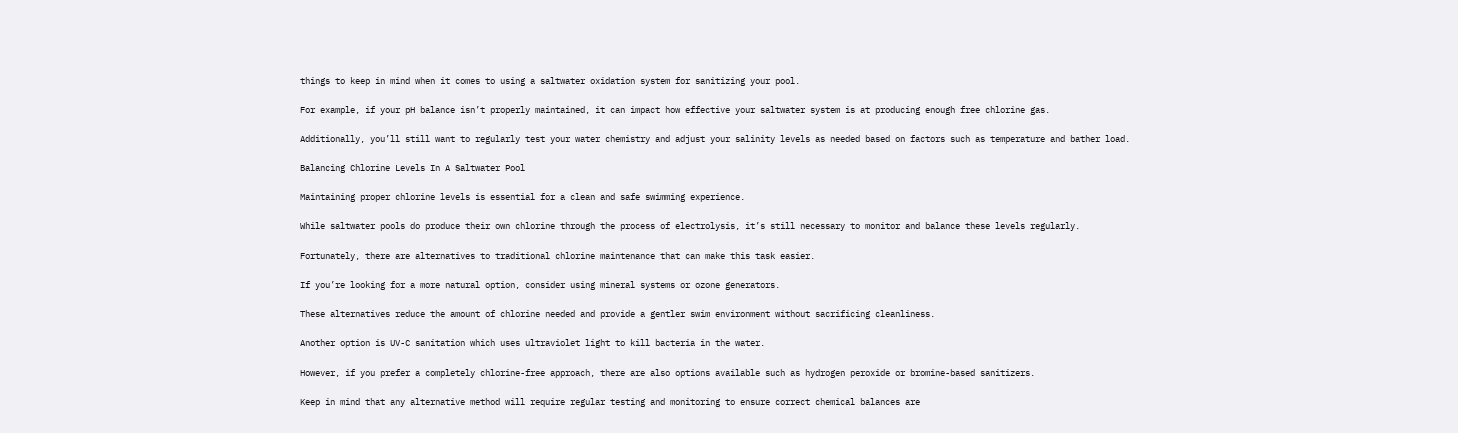things to keep in mind when it comes to using a saltwater oxidation system for sanitizing your pool.

For example, if your pH balance isn’t properly maintained, it can impact how effective your saltwater system is at producing enough free chlorine gas.

Additionally, you’ll still want to regularly test your water chemistry and adjust your salinity levels as needed based on factors such as temperature and bather load.

Balancing Chlorine Levels In A Saltwater Pool

Maintaining proper chlorine levels is essential for a clean and safe swimming experience.

While saltwater pools do produce their own chlorine through the process of electrolysis, it’s still necessary to monitor and balance these levels regularly.

Fortunately, there are alternatives to traditional chlorine maintenance that can make this task easier.

If you’re looking for a more natural option, consider using mineral systems or ozone generators.

These alternatives reduce the amount of chlorine needed and provide a gentler swim environment without sacrificing cleanliness.

Another option is UV-C sanitation which uses ultraviolet light to kill bacteria in the water.

However, if you prefer a completely chlorine-free approach, there are also options available such as hydrogen peroxide or bromine-based sanitizers.

Keep in mind that any alternative method will require regular testing and monitoring to ensure correct chemical balances are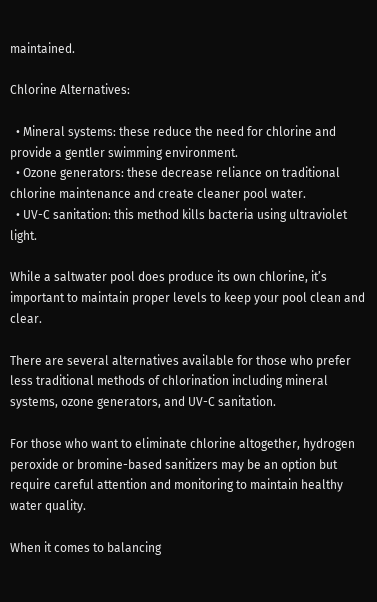maintained.

Chlorine Alternatives:

  • Mineral systems: these reduce the need for chlorine and provide a gentler swimming environment.
  • Ozone generators: these decrease reliance on traditional chlorine maintenance and create cleaner pool water.
  • UV-C sanitation: this method kills bacteria using ultraviolet light.

While a saltwater pool does produce its own chlorine, it’s important to maintain proper levels to keep your pool clean and clear.

There are several alternatives available for those who prefer less traditional methods of chlorination including mineral systems, ozone generators, and UV-C sanitation.

For those who want to eliminate chlorine altogether, hydrogen peroxide or bromine-based sanitizers may be an option but require careful attention and monitoring to maintain healthy water quality.

When it comes to balancing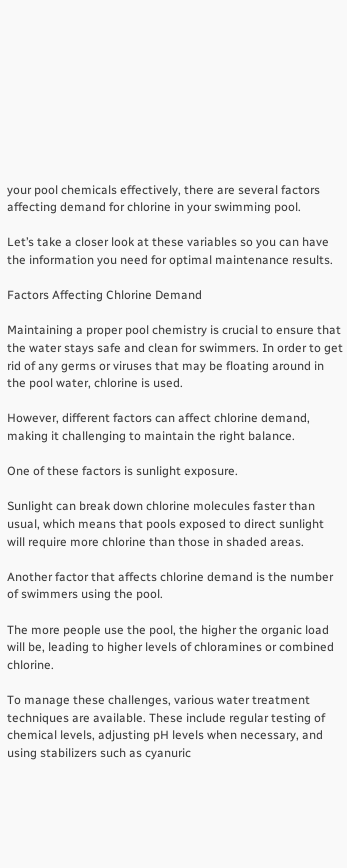your pool chemicals effectively, there are several factors affecting demand for chlorine in your swimming pool.

Let’s take a closer look at these variables so you can have the information you need for optimal maintenance results.

Factors Affecting Chlorine Demand

Maintaining a proper pool chemistry is crucial to ensure that the water stays safe and clean for swimmers. In order to get rid of any germs or viruses that may be floating around in the pool water, chlorine is used.

However, different factors can affect chlorine demand, making it challenging to maintain the right balance.

One of these factors is sunlight exposure.

Sunlight can break down chlorine molecules faster than usual, which means that pools exposed to direct sunlight will require more chlorine than those in shaded areas.

Another factor that affects chlorine demand is the number of swimmers using the pool.

The more people use the pool, the higher the organic load will be, leading to higher levels of chloramines or combined chlorine.

To manage these challenges, various water treatment techniques are available. These include regular testing of chemical levels, adjusting pH levels when necessary, and using stabilizers such as cyanuric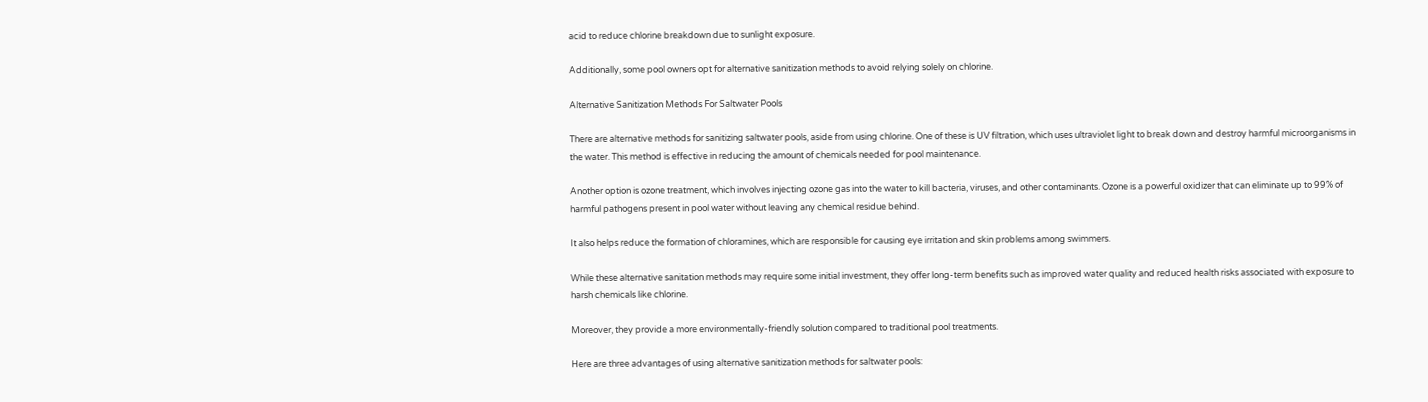acid to reduce chlorine breakdown due to sunlight exposure.

Additionally, some pool owners opt for alternative sanitization methods to avoid relying solely on chlorine.

Alternative Sanitization Methods For Saltwater Pools

There are alternative methods for sanitizing saltwater pools, aside from using chlorine. One of these is UV filtration, which uses ultraviolet light to break down and destroy harmful microorganisms in the water. This method is effective in reducing the amount of chemicals needed for pool maintenance.

Another option is ozone treatment, which involves injecting ozone gas into the water to kill bacteria, viruses, and other contaminants. Ozone is a powerful oxidizer that can eliminate up to 99% of harmful pathogens present in pool water without leaving any chemical residue behind.

It also helps reduce the formation of chloramines, which are responsible for causing eye irritation and skin problems among swimmers.

While these alternative sanitation methods may require some initial investment, they offer long-term benefits such as improved water quality and reduced health risks associated with exposure to harsh chemicals like chlorine.

Moreover, they provide a more environmentally-friendly solution compared to traditional pool treatments.

Here are three advantages of using alternative sanitization methods for saltwater pools: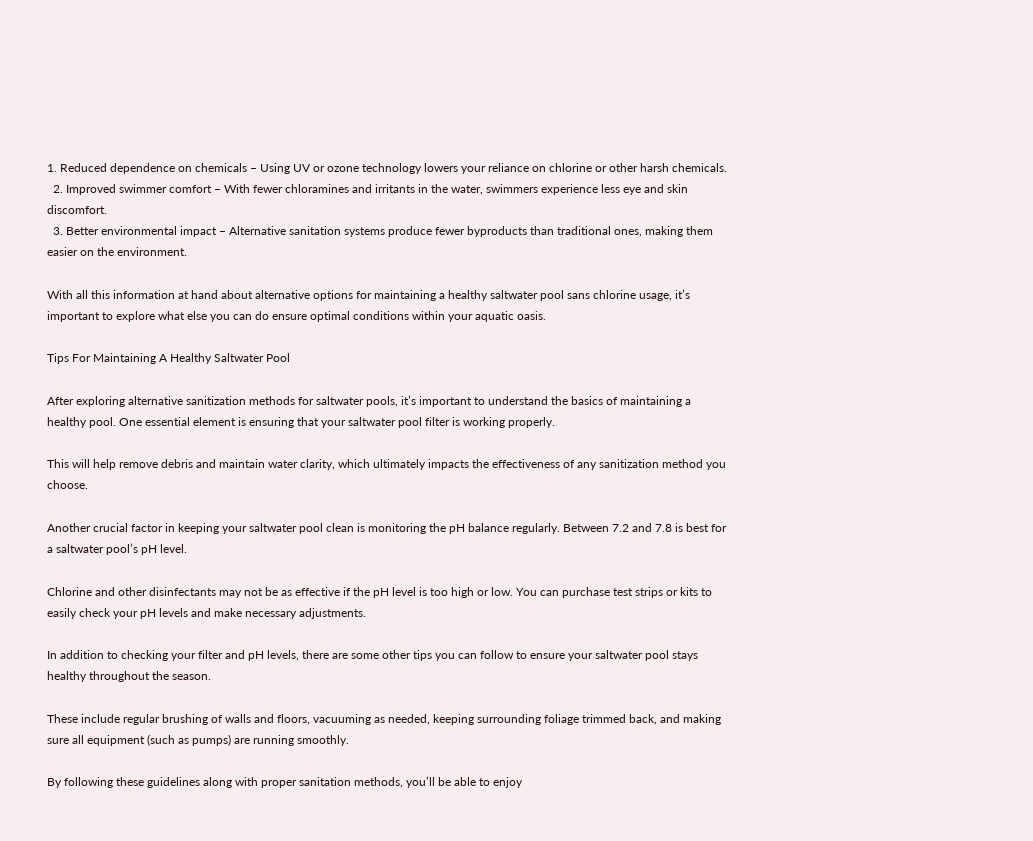1. Reduced dependence on chemicals – Using UV or ozone technology lowers your reliance on chlorine or other harsh chemicals.
  2. Improved swimmer comfort – With fewer chloramines and irritants in the water, swimmers experience less eye and skin discomfort.
  3. Better environmental impact – Alternative sanitation systems produce fewer byproducts than traditional ones, making them easier on the environment.

With all this information at hand about alternative options for maintaining a healthy saltwater pool sans chlorine usage, it’s important to explore what else you can do ensure optimal conditions within your aquatic oasis.

Tips For Maintaining A Healthy Saltwater Pool

After exploring alternative sanitization methods for saltwater pools, it’s important to understand the basics of maintaining a healthy pool. One essential element is ensuring that your saltwater pool filter is working properly.

This will help remove debris and maintain water clarity, which ultimately impacts the effectiveness of any sanitization method you choose.

Another crucial factor in keeping your saltwater pool clean is monitoring the pH balance regularly. Between 7.2 and 7.8 is best for a saltwater pool’s pH level.

Chlorine and other disinfectants may not be as effective if the pH level is too high or low. You can purchase test strips or kits to easily check your pH levels and make necessary adjustments.

In addition to checking your filter and pH levels, there are some other tips you can follow to ensure your saltwater pool stays healthy throughout the season.

These include regular brushing of walls and floors, vacuuming as needed, keeping surrounding foliage trimmed back, and making sure all equipment (such as pumps) are running smoothly.

By following these guidelines along with proper sanitation methods, you’ll be able to enjoy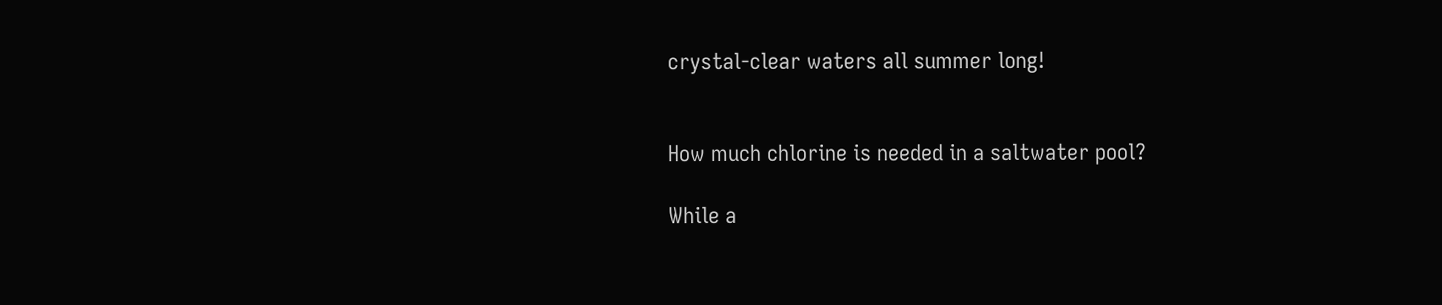crystal-clear waters all summer long!


How much chlorine is needed in a saltwater pool?

While a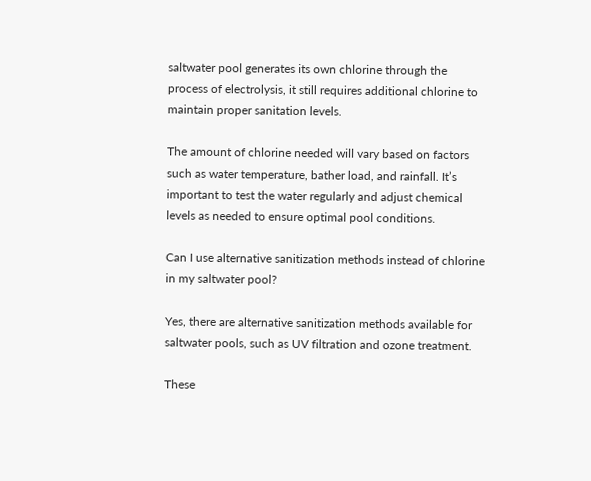saltwater pool generates its own chlorine through the process of electrolysis, it still requires additional chlorine to maintain proper sanitation levels.

The amount of chlorine needed will vary based on factors such as water temperature, bather load, and rainfall. It’s important to test the water regularly and adjust chemical levels as needed to ensure optimal pool conditions.

Can I use alternative sanitization methods instead of chlorine in my saltwater pool?

Yes, there are alternative sanitization methods available for saltwater pools, such as UV filtration and ozone treatment.

These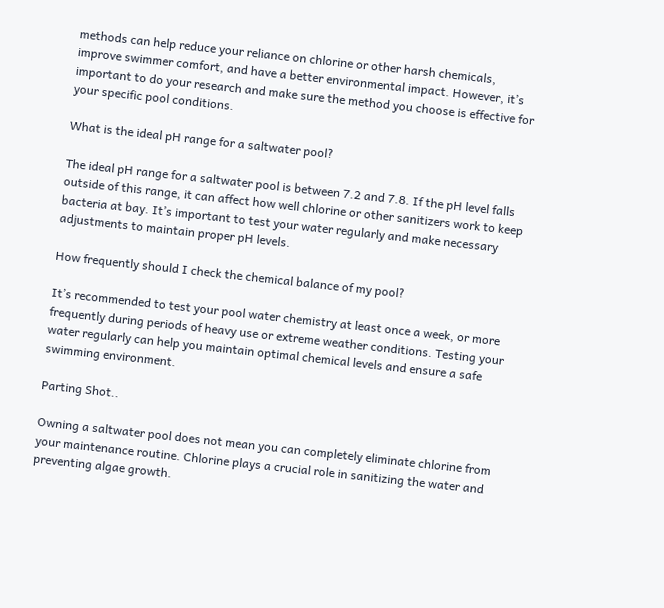methods can help reduce your reliance on chlorine or other harsh chemicals, improve swimmer comfort, and have a better environmental impact. However, it’s important to do your research and make sure the method you choose is effective for your specific pool conditions.

What is the ideal pH range for a saltwater pool?

The ideal pH range for a saltwater pool is between 7.2 and 7.8. If the pH level falls outside of this range, it can affect how well chlorine or other sanitizers work to keep bacteria at bay. It’s important to test your water regularly and make necessary adjustments to maintain proper pH levels.

How frequently should I check the chemical balance of my pool?

It’s recommended to test your pool water chemistry at least once a week, or more frequently during periods of heavy use or extreme weather conditions. Testing your water regularly can help you maintain optimal chemical levels and ensure a safe swimming environment.

Parting Shot..

Owning a saltwater pool does not mean you can completely eliminate chlorine from your maintenance routine. Chlorine plays a crucial role in sanitizing the water and preventing algae growth.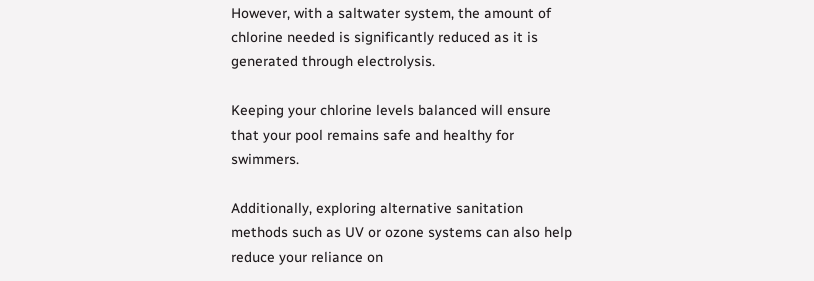However, with a saltwater system, the amount of chlorine needed is significantly reduced as it is generated through electrolysis.

Keeping your chlorine levels balanced will ensure that your pool remains safe and healthy for swimmers.

Additionally, exploring alternative sanitation methods such as UV or ozone systems can also help reduce your reliance on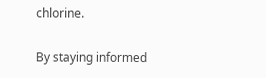chlorine.

By staying informed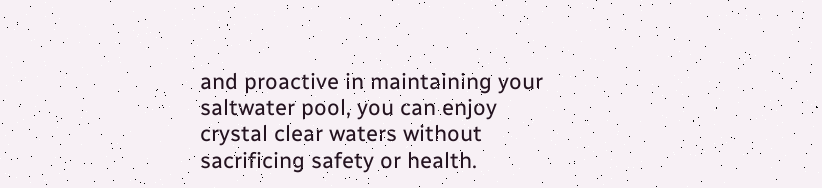and proactive in maintaining your saltwater pool, you can enjoy crystal clear waters without sacrificing safety or health.